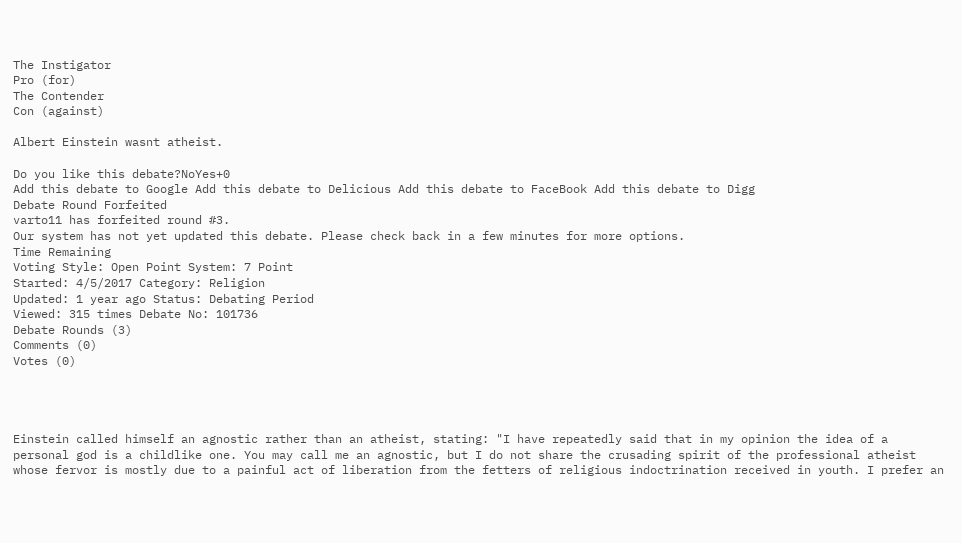The Instigator
Pro (for)
The Contender
Con (against)

Albert Einstein wasnt atheist.

Do you like this debate?NoYes+0
Add this debate to Google Add this debate to Delicious Add this debate to FaceBook Add this debate to Digg
Debate Round Forfeited
varto11 has forfeited round #3.
Our system has not yet updated this debate. Please check back in a few minutes for more options.
Time Remaining
Voting Style: Open Point System: 7 Point
Started: 4/5/2017 Category: Religion
Updated: 1 year ago Status: Debating Period
Viewed: 315 times Debate No: 101736
Debate Rounds (3)
Comments (0)
Votes (0)




Einstein called himself an agnostic rather than an atheist, stating: "I have repeatedly said that in my opinion the idea of a personal god is a childlike one. You may call me an agnostic, but I do not share the crusading spirit of the professional atheist whose fervor is mostly due to a painful act of liberation from the fetters of religious indoctrination received in youth. I prefer an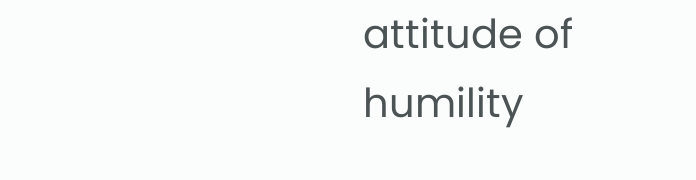attitude of humility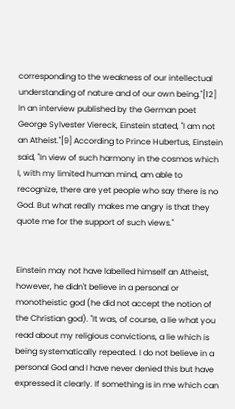corresponding to the weakness of our intellectual understanding of nature and of our own being."[12] In an interview published by the German poet George Sylvester Viereck, Einstein stated, "I am not an Atheist."[9] According to Prince Hubertus, Einstein said, "In view of such harmony in the cosmos which I, with my limited human mind, am able to recognize, there are yet people who say there is no God. But what really makes me angry is that they quote me for the support of such views."


Einstein may not have labelled himself an Atheist, however, he didn't believe in a personal or monotheistic god (he did not accept the notion of the Christian god). "It was, of course, a lie what you read about my religious convictions, a lie which is being systematically repeated. I do not believe in a personal God and I have never denied this but have expressed it clearly. If something is in me which can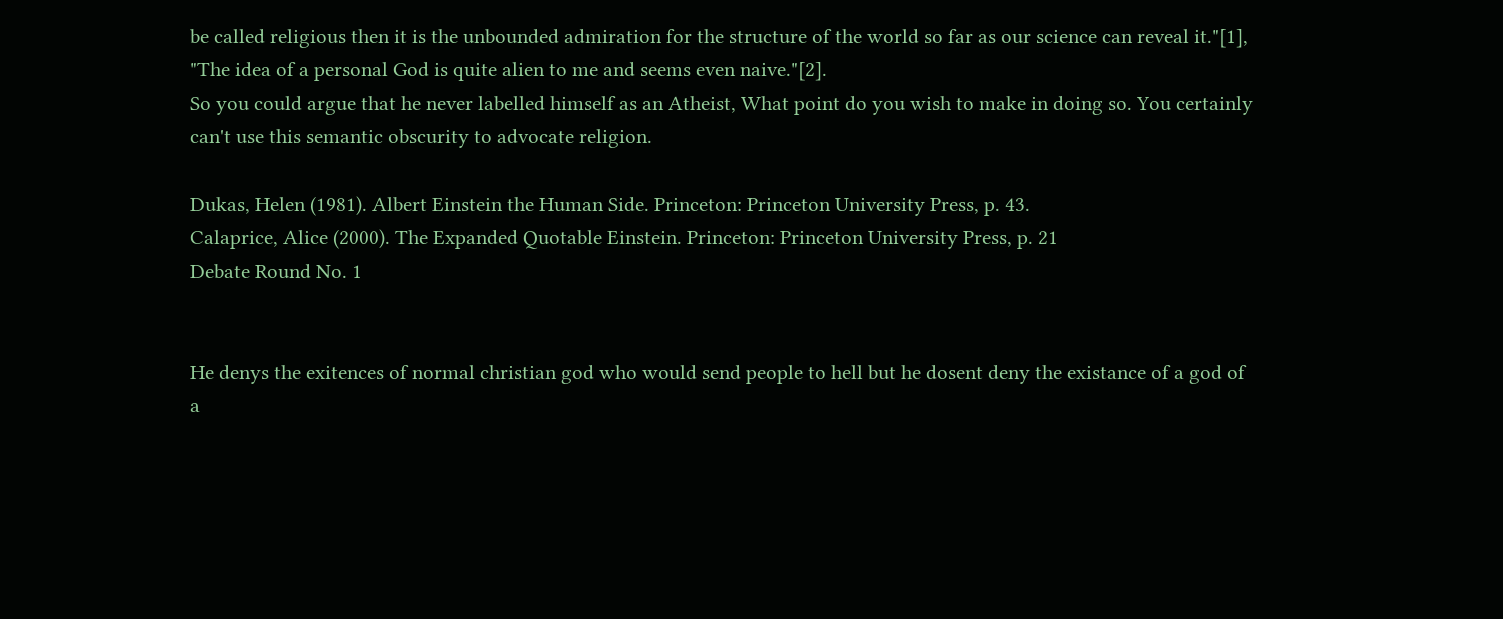be called religious then it is the unbounded admiration for the structure of the world so far as our science can reveal it."[1], "The idea of a personal God is quite alien to me and seems even naive."[2].
So you could argue that he never labelled himself as an Atheist, What point do you wish to make in doing so. You certainly can't use this semantic obscurity to advocate religion.

Dukas, Helen (1981). Albert Einstein the Human Side. Princeton: Princeton University Press, p. 43.
Calaprice, Alice (2000). The Expanded Quotable Einstein. Princeton: Princeton University Press, p. 21
Debate Round No. 1


He denys the exitences of normal christian god who would send people to hell but he dosent deny the existance of a god of a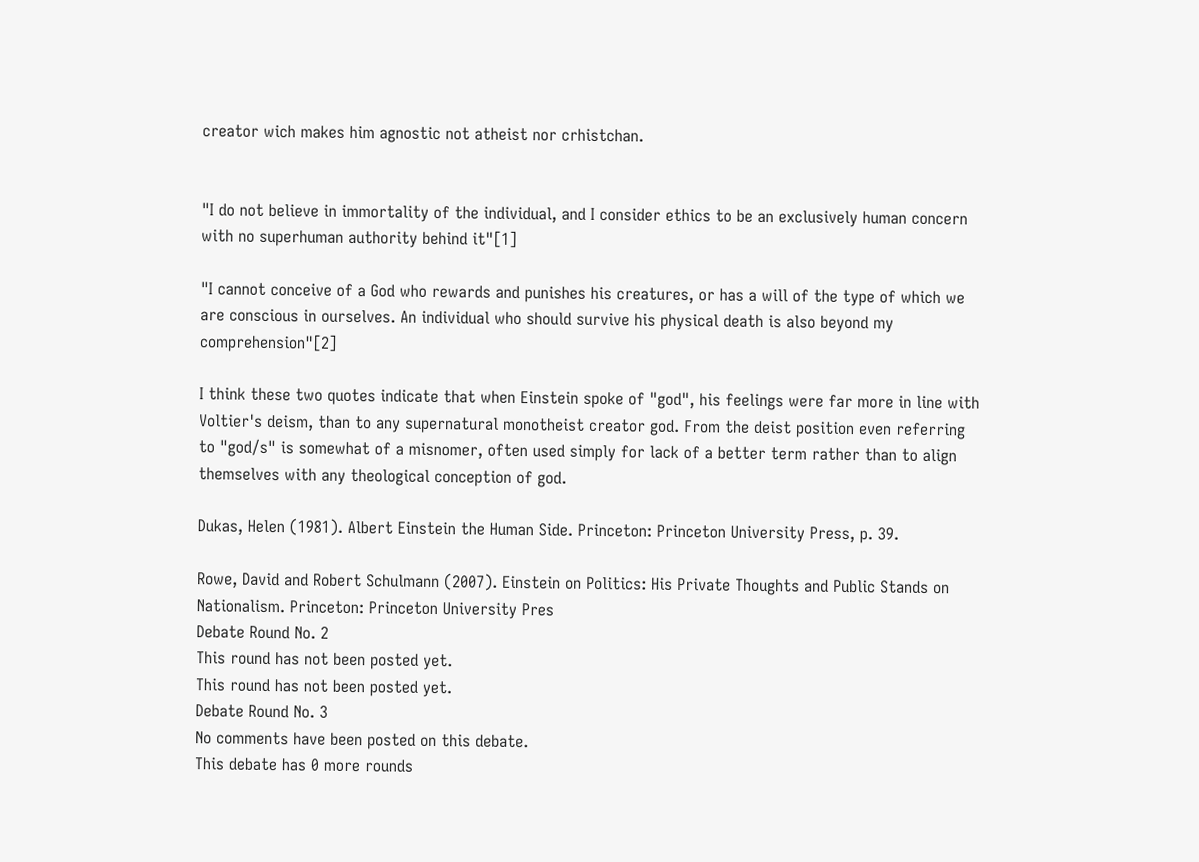creator wich makes him agnostic not atheist nor crhistchan.


"I do not believe in immortality of the individual, and I consider ethics to be an exclusively human concern with no superhuman authority behind it"[1]

"I cannot conceive of a God who rewards and punishes his creatures, or has a will of the type of which we are conscious in ourselves. An individual who should survive his physical death is also beyond my comprehension"[2]

I think these two quotes indicate that when Einstein spoke of "god", his feelings were far more in line with Voltier's deism, than to any supernatural monotheist creator god. From the deist position even referring to "god/s" is somewhat of a misnomer, often used simply for lack of a better term rather than to align themselves with any theological conception of god.

Dukas, Helen (1981). Albert Einstein the Human Side. Princeton: Princeton University Press, p. 39.

Rowe, David and Robert Schulmann (2007). Einstein on Politics: His Private Thoughts and Public Stands on Nationalism. Princeton: Princeton University Pres
Debate Round No. 2
This round has not been posted yet.
This round has not been posted yet.
Debate Round No. 3
No comments have been posted on this debate.
This debate has 0 more rounds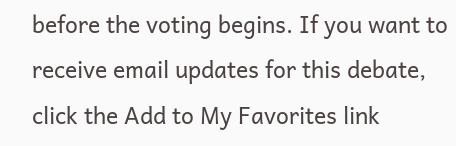before the voting begins. If you want to receive email updates for this debate, click the Add to My Favorites link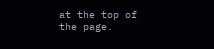at the top of the page.